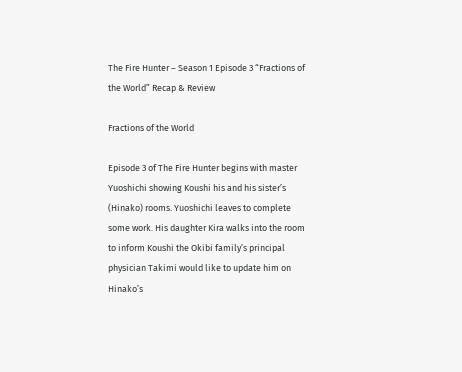The Fire Hunter – Season 1 Episode 3 “Fractions of the World” Recap & Review

Fractions of the World

Episode 3 of The Fire Hunter begins with master Yuoshichi showing Koushi his and his sister’s (Hinako) rooms. Yuoshichi leaves to complete some work. His daughter Kira walks into the room to inform Koushi the Okibi family’s principal physician Takimi would like to update him on Hinako’s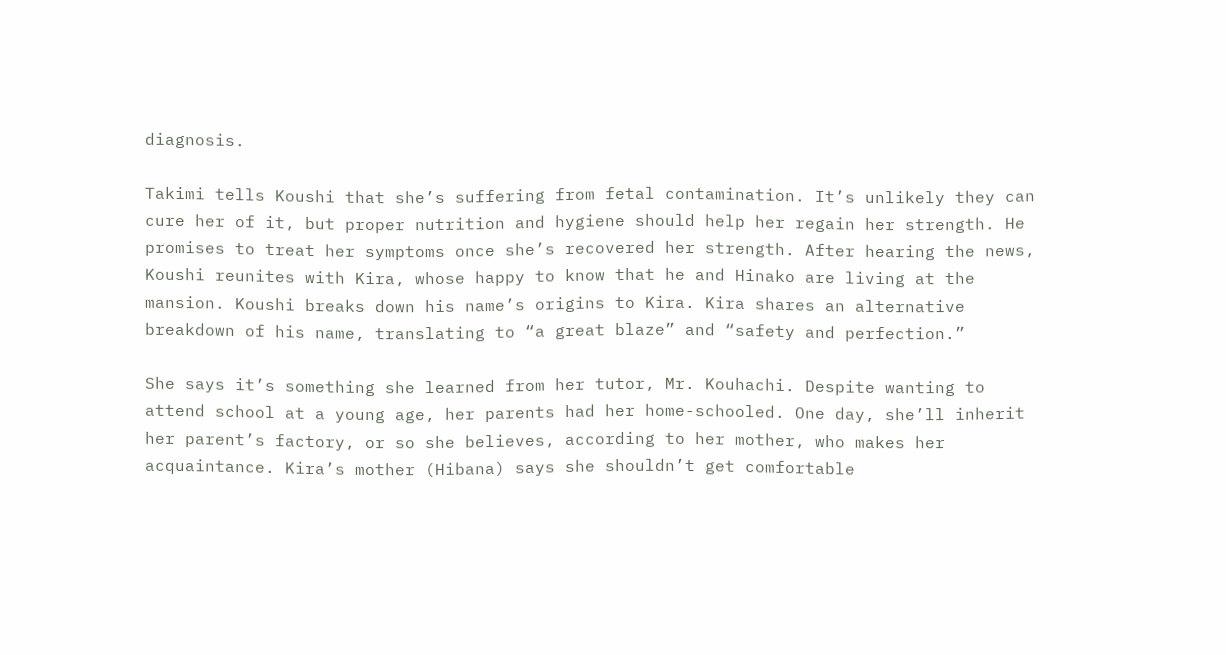diagnosis.

Takimi tells Koushi that she’s suffering from fetal contamination. It’s unlikely they can cure her of it, but proper nutrition and hygiene should help her regain her strength. He promises to treat her symptoms once she’s recovered her strength. After hearing the news, Koushi reunites with Kira, whose happy to know that he and Hinako are living at the mansion. Koushi breaks down his name’s origins to Kira. Kira shares an alternative breakdown of his name, translating to “a great blaze” and “safety and perfection.”

She says it’s something she learned from her tutor, Mr. Kouhachi. Despite wanting to attend school at a young age, her parents had her home-schooled. One day, she’ll inherit her parent’s factory, or so she believes, according to her mother, who makes her acquaintance. Kira’s mother (Hibana) says she shouldn’t get comfortable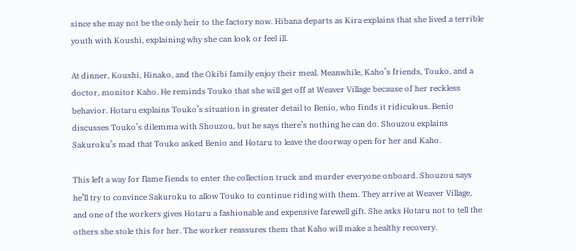since she may not be the only heir to the factory now. Hibana departs as Kira explains that she lived a terrible youth with Koushi, explaining why she can look or feel ill.

At dinner, Koushi, Hinako, and the Okibi family enjoy their meal. Meanwhile, Kaho’s friends, Touko, and a doctor, monitor Kaho. He reminds Touko that she will get off at Weaver Village because of her reckless behavior. Hotaru explains Touko’s situation in greater detail to Benio, who finds it ridiculous. Benio discusses Touko’s dilemma with Shouzou, but he says there’s nothing he can do. Shouzou explains Sakuroku’s mad that Touko asked Benio and Hotaru to leave the doorway open for her and Kaho.

This left a way for flame fiends to enter the collection truck and murder everyone onboard. Shouzou says he’ll try to convince Sakuroku to allow Touko to continue riding with them. They arrive at Weaver Village, and one of the workers gives Hotaru a fashionable and expensive farewell gift. She asks Hotaru not to tell the others she stole this for her. The worker reassures them that Kaho will make a healthy recovery.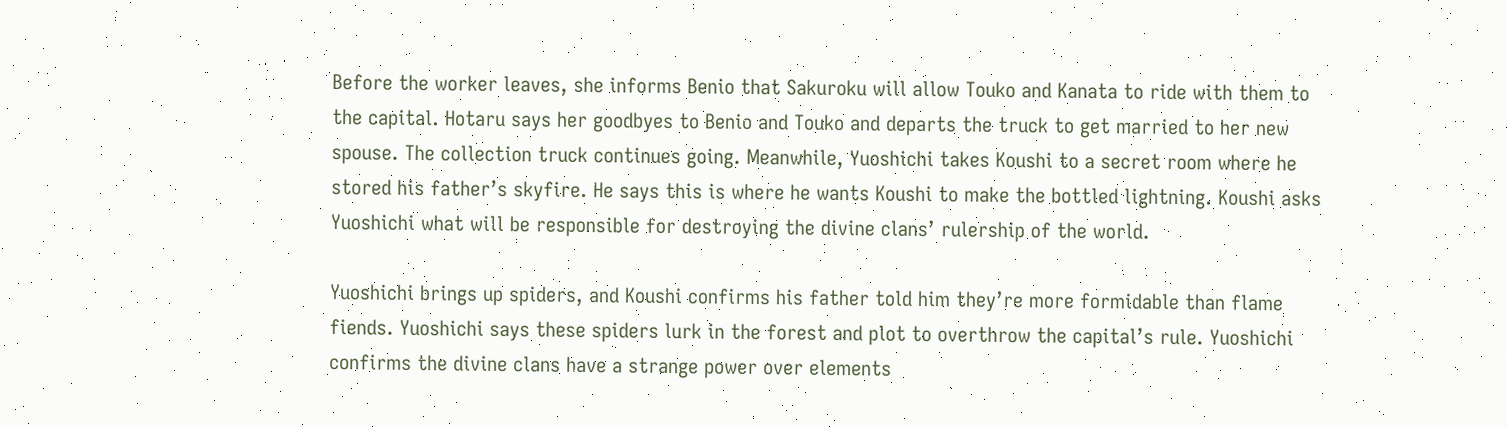Before the worker leaves, she informs Benio that Sakuroku will allow Touko and Kanata to ride with them to the capital. Hotaru says her goodbyes to Benio and Touko and departs the truck to get married to her new spouse. The collection truck continues going. Meanwhile, Yuoshichi takes Koushi to a secret room where he stored his father’s skyfire. He says this is where he wants Koushi to make the bottled lightning. Koushi asks Yuoshichi what will be responsible for destroying the divine clans’ rulership of the world.

Yuoshichi brings up spiders, and Koushi confirms his father told him they’re more formidable than flame fiends. Yuoshichi says these spiders lurk in the forest and plot to overthrow the capital’s rule. Yuoshichi confirms the divine clans have a strange power over elements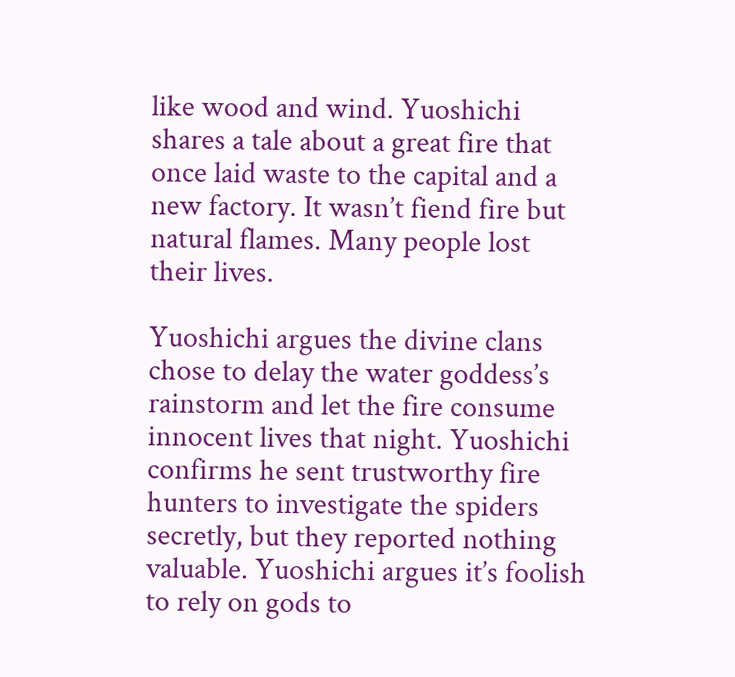like wood and wind. Yuoshichi shares a tale about a great fire that once laid waste to the capital and a new factory. It wasn’t fiend fire but natural flames. Many people lost their lives.

Yuoshichi argues the divine clans chose to delay the water goddess’s rainstorm and let the fire consume innocent lives that night. Yuoshichi confirms he sent trustworthy fire hunters to investigate the spiders secretly, but they reported nothing valuable. Yuoshichi argues it’s foolish to rely on gods to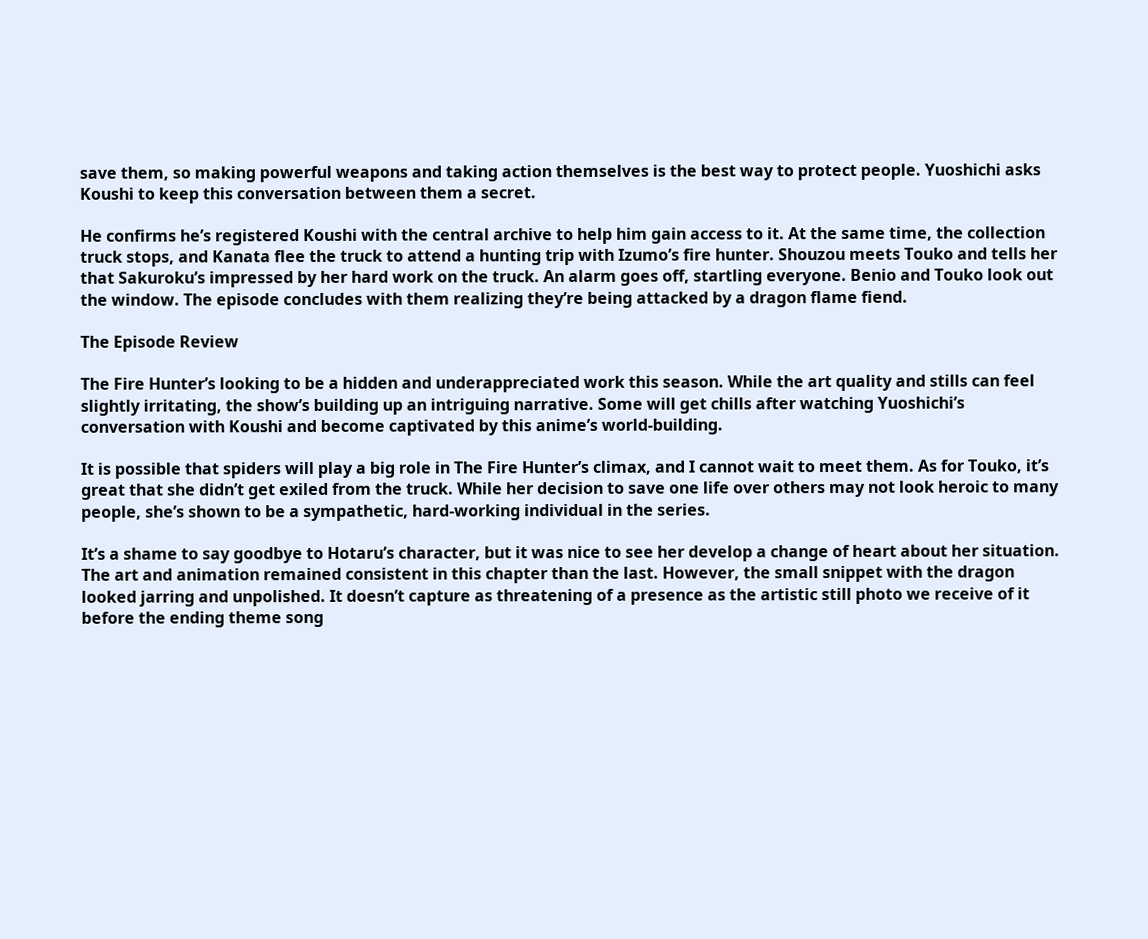save them, so making powerful weapons and taking action themselves is the best way to protect people. Yuoshichi asks Koushi to keep this conversation between them a secret.

He confirms he’s registered Koushi with the central archive to help him gain access to it. At the same time, the collection truck stops, and Kanata flee the truck to attend a hunting trip with Izumo’s fire hunter. Shouzou meets Touko and tells her that Sakuroku’s impressed by her hard work on the truck. An alarm goes off, startling everyone. Benio and Touko look out the window. The episode concludes with them realizing they’re being attacked by a dragon flame fiend.

The Episode Review

The Fire Hunter’s looking to be a hidden and underappreciated work this season. While the art quality and stills can feel slightly irritating, the show’s building up an intriguing narrative. Some will get chills after watching Yuoshichi’s conversation with Koushi and become captivated by this anime’s world-building.

It is possible that spiders will play a big role in The Fire Hunter’s climax, and I cannot wait to meet them. As for Touko, it’s great that she didn’t get exiled from the truck. While her decision to save one life over others may not look heroic to many people, she’s shown to be a sympathetic, hard-working individual in the series.

It’s a shame to say goodbye to Hotaru’s character, but it was nice to see her develop a change of heart about her situation. The art and animation remained consistent in this chapter than the last. However, the small snippet with the dragon looked jarring and unpolished. It doesn’t capture as threatening of a presence as the artistic still photo we receive of it before the ending theme song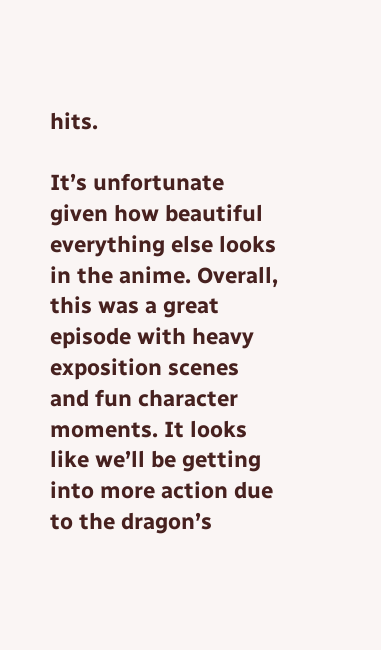hits.

It’s unfortunate given how beautiful everything else looks in the anime. Overall, this was a great episode with heavy exposition scenes and fun character moments. It looks like we’ll be getting into more action due to the dragon’s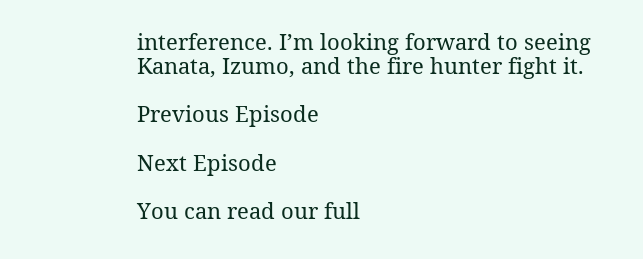interference. I’m looking forward to seeing Kanata, Izumo, and the fire hunter fight it.

Previous Episode

Next Episode

You can read our full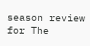season review for The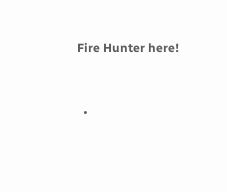Fire Hunter here!


  •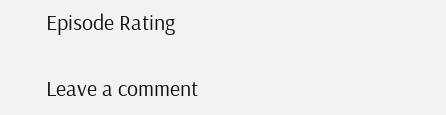Episode Rating

Leave a comment